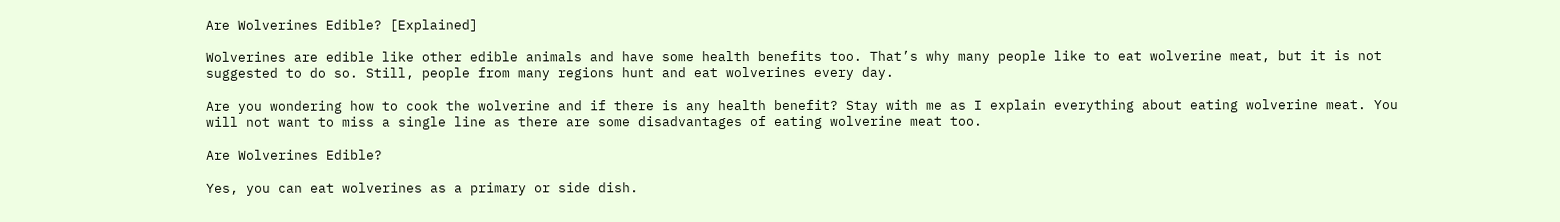Are Wolverines Edible? [Explained]

Wolverines are edible like other edible animals and have some health benefits too. That’s why many people like to eat wolverine meat, but it is not suggested to do so. Still, people from many regions hunt and eat wolverines every day.

Are you wondering how to cook the wolverine and if there is any health benefit? Stay with me as I explain everything about eating wolverine meat. You will not want to miss a single line as there are some disadvantages of eating wolverine meat too.

Are Wolverines Edible?

Yes, you can eat wolverines as a primary or side dish.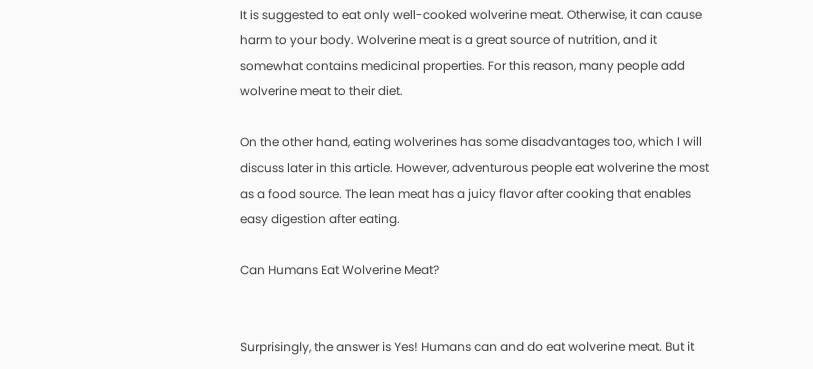It is suggested to eat only well-cooked wolverine meat. Otherwise, it can cause harm to your body. Wolverine meat is a great source of nutrition, and it somewhat contains medicinal properties. For this reason, many people add wolverine meat to their diet.

On the other hand, eating wolverines has some disadvantages too, which I will discuss later in this article. However, adventurous people eat wolverine the most as a food source. The lean meat has a juicy flavor after cooking that enables easy digestion after eating.

Can Humans Eat Wolverine Meat?


Surprisingly, the answer is Yes! Humans can and do eat wolverine meat. But it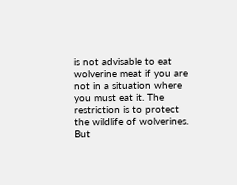is not advisable to eat wolverine meat if you are not in a situation where you must eat it. The restriction is to protect the wildlife of wolverines. But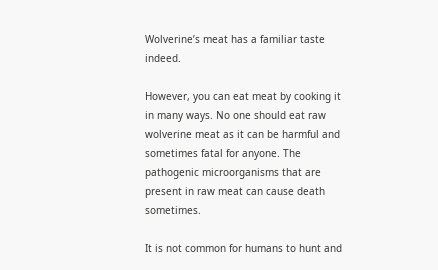Wolverine’s meat has a familiar taste indeed.

However, you can eat meat by cooking it in many ways. No one should eat raw wolverine meat as it can be harmful and sometimes fatal for anyone. The pathogenic microorganisms that are present in raw meat can cause death sometimes.

It is not common for humans to hunt and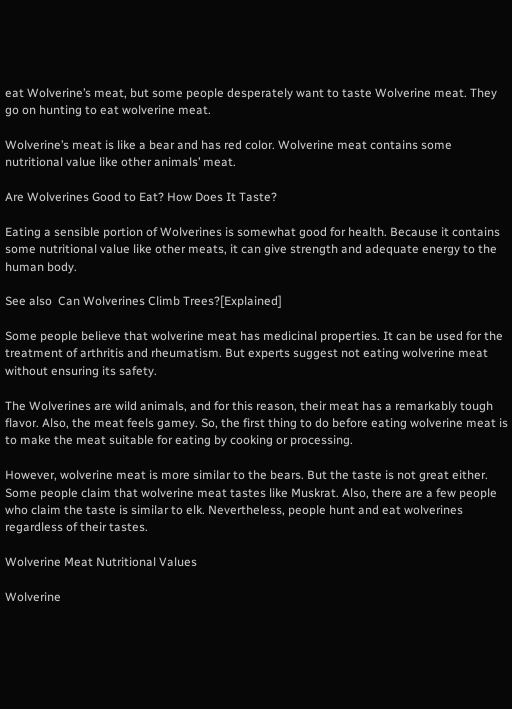eat Wolverine’s meat, but some people desperately want to taste Wolverine meat. They go on hunting to eat wolverine meat.

Wolverine’s meat is like a bear and has red color. Wolverine meat contains some nutritional value like other animals’ meat.

Are Wolverines Good to Eat? How Does It Taste?

Eating a sensible portion of Wolverines is somewhat good for health. Because it contains some nutritional value like other meats, it can give strength and adequate energy to the human body.

See also  Can Wolverines Climb Trees?[Explained]

Some people believe that wolverine meat has medicinal properties. It can be used for the treatment of arthritis and rheumatism. But experts suggest not eating wolverine meat without ensuring its safety.

The Wolverines are wild animals, and for this reason, their meat has a remarkably tough flavor. Also, the meat feels gamey. So, the first thing to do before eating wolverine meat is to make the meat suitable for eating by cooking or processing.

However, wolverine meat is more similar to the bears. But the taste is not great either. Some people claim that wolverine meat tastes like Muskrat. Also, there are a few people who claim the taste is similar to elk. Nevertheless, people hunt and eat wolverines regardless of their tastes.

Wolverine Meat Nutritional Values

Wolverine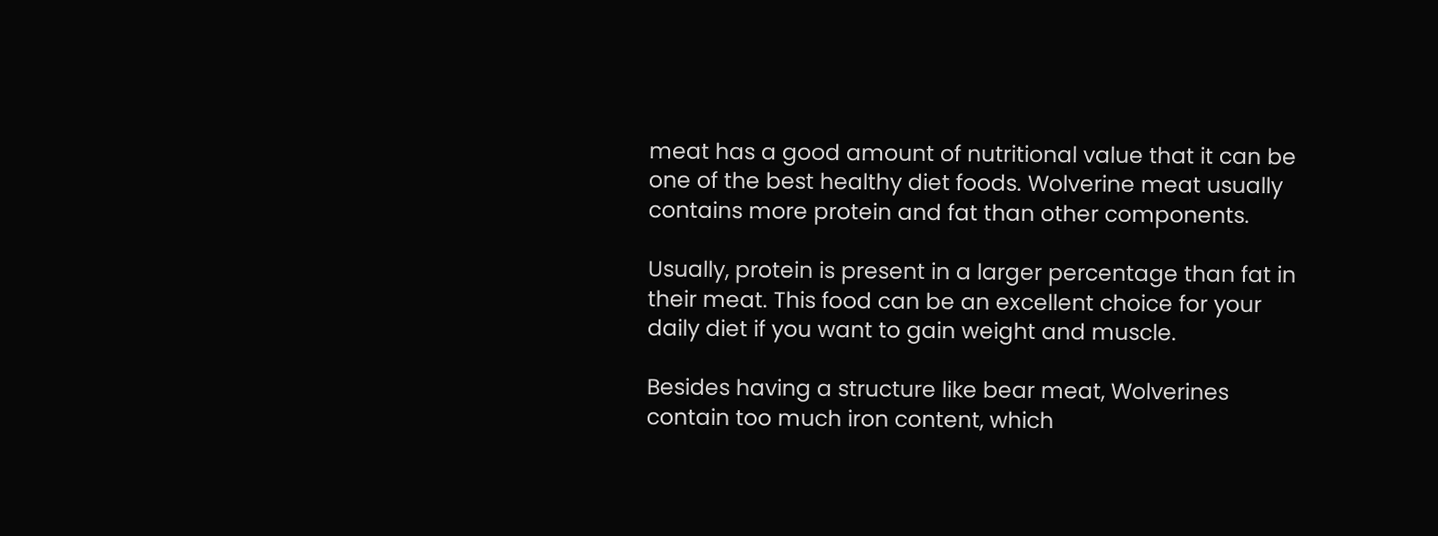meat has a good amount of nutritional value that it can be one of the best healthy diet foods. Wolverine meat usually contains more protein and fat than other components.

Usually, protein is present in a larger percentage than fat in their meat. This food can be an excellent choice for your daily diet if you want to gain weight and muscle.

Besides having a structure like bear meat, Wolverines contain too much iron content, which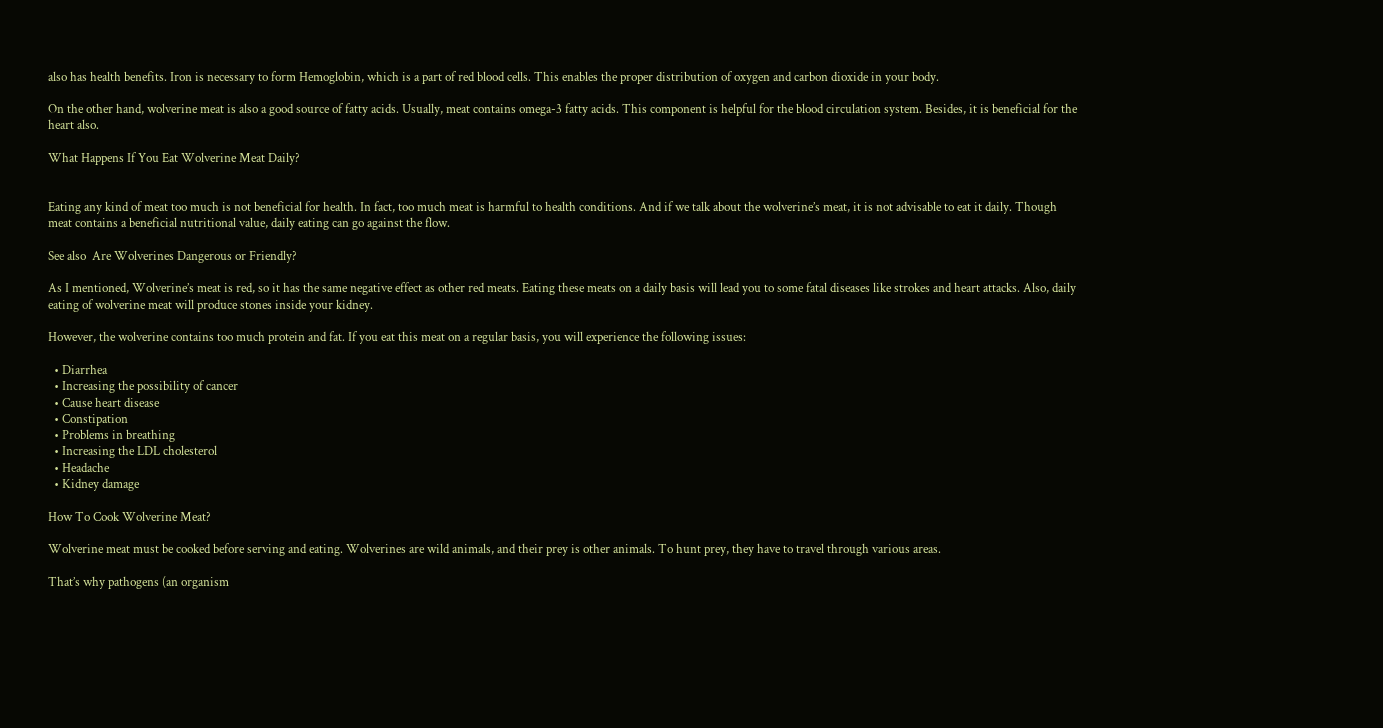also has health benefits. Iron is necessary to form Hemoglobin, which is a part of red blood cells. This enables the proper distribution of oxygen and carbon dioxide in your body.

On the other hand, wolverine meat is also a good source of fatty acids. Usually, meat contains omega-3 fatty acids. This component is helpful for the blood circulation system. Besides, it is beneficial for the heart also.

What Happens If You Eat Wolverine Meat Daily?


Eating any kind of meat too much is not beneficial for health. In fact, too much meat is harmful to health conditions. And if we talk about the wolverine’s meat, it is not advisable to eat it daily. Though meat contains a beneficial nutritional value, daily eating can go against the flow.

See also  Are Wolverines Dangerous or Friendly?

As I mentioned, Wolverine’s meat is red, so it has the same negative effect as other red meats. Eating these meats on a daily basis will lead you to some fatal diseases like strokes and heart attacks. Also, daily eating of wolverine meat will produce stones inside your kidney.

However, the wolverine contains too much protein and fat. If you eat this meat on a regular basis, you will experience the following issues:

  • Diarrhea
  • Increasing the possibility of cancer
  • Cause heart disease
  • Constipation
  • Problems in breathing
  • Increasing the LDL cholesterol
  • Headache
  • Kidney damage

How To Cook Wolverine Meat?

Wolverine meat must be cooked before serving and eating. Wolverines are wild animals, and their prey is other animals. To hunt prey, they have to travel through various areas.

That’s why pathogens (an organism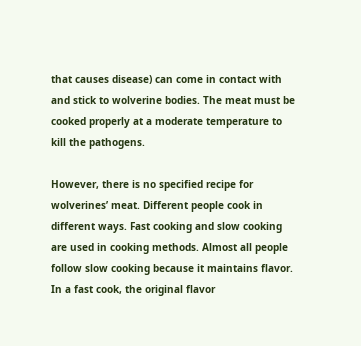that causes disease) can come in contact with and stick to wolverine bodies. The meat must be cooked properly at a moderate temperature to kill the pathogens.

However, there is no specified recipe for wolverines’ meat. Different people cook in different ways. Fast cooking and slow cooking are used in cooking methods. Almost all people follow slow cooking because it maintains flavor. In a fast cook, the original flavor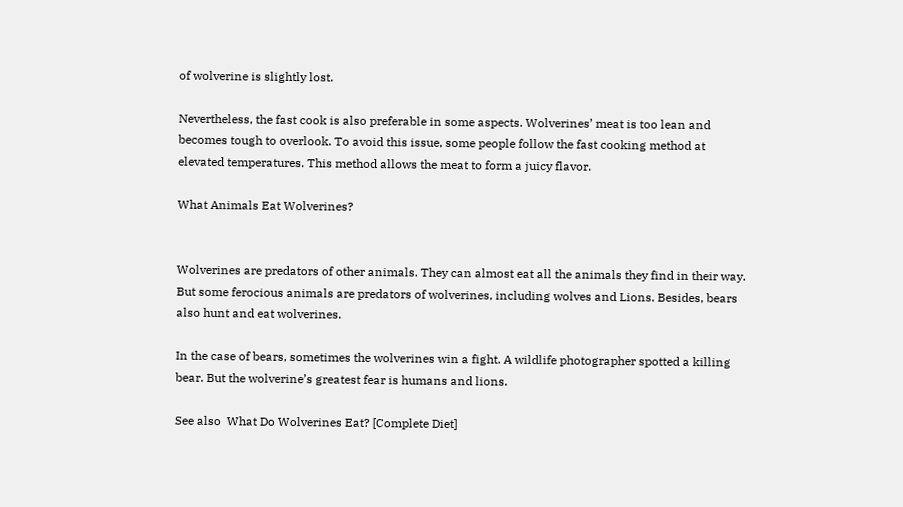of wolverine is slightly lost.

Nevertheless, the fast cook is also preferable in some aspects. Wolverines’ meat is too lean and becomes tough to overlook. To avoid this issue, some people follow the fast cooking method at elevated temperatures. This method allows the meat to form a juicy flavor.

What Animals Eat Wolverines?


Wolverines are predators of other animals. They can almost eat all the animals they find in their way. But some ferocious animals are predators of wolverines, including wolves and Lions. Besides, bears also hunt and eat wolverines.

In the case of bears, sometimes the wolverines win a fight. A wildlife photographer spotted a killing bear. But the wolverine’s greatest fear is humans and lions.

See also  What Do Wolverines Eat? [Complete Diet]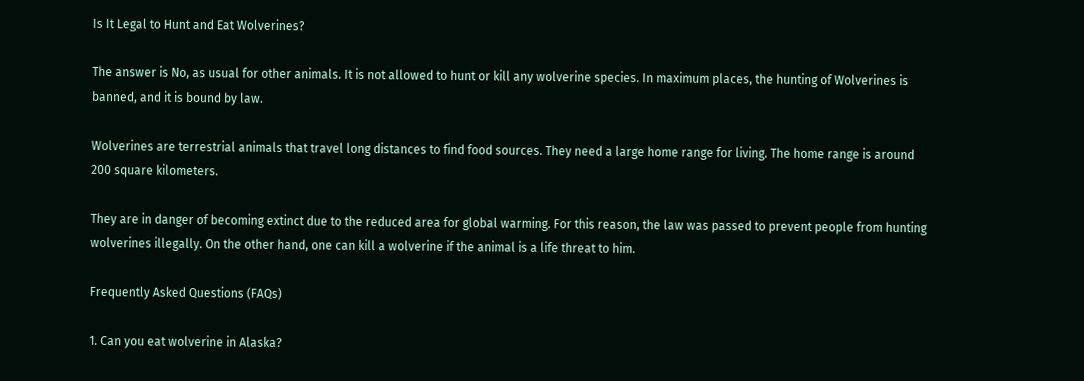Is It Legal to Hunt and Eat Wolverines?

The answer is No, as usual for other animals. It is not allowed to hunt or kill any wolverine species. In maximum places, the hunting of Wolverines is banned, and it is bound by law.

Wolverines are terrestrial animals that travel long distances to find food sources. They need a large home range for living. The home range is around 200 square kilometers.

They are in danger of becoming extinct due to the reduced area for global warming. For this reason, the law was passed to prevent people from hunting wolverines illegally. On the other hand, one can kill a wolverine if the animal is a life threat to him.

Frequently Asked Questions (FAQs)

1. Can you eat wolverine in Alaska?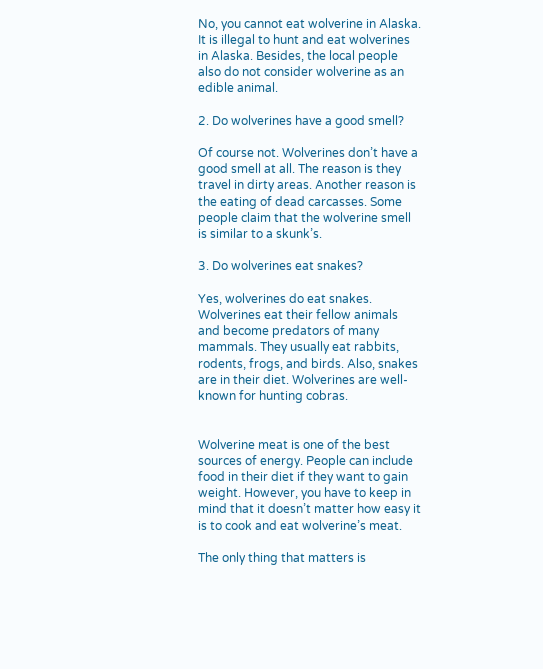No, you cannot eat wolverine in Alaska. It is illegal to hunt and eat wolverines in Alaska. Besides, the local people also do not consider wolverine as an edible animal.

2. Do wolverines have a good smell?

Of course not. Wolverines don’t have a good smell at all. The reason is they travel in dirty areas. Another reason is the eating of dead carcasses. Some people claim that the wolverine smell is similar to a skunk’s.

3. Do wolverines eat snakes?

Yes, wolverines do eat snakes. Wolverines eat their fellow animals and become predators of many mammals. They usually eat rabbits, rodents, frogs, and birds. Also, snakes are in their diet. Wolverines are well-known for hunting cobras.


Wolverine meat is one of the best sources of energy. People can include food in their diet if they want to gain weight. However, you have to keep in mind that it doesn’t matter how easy it is to cook and eat wolverine’s meat.

The only thing that matters is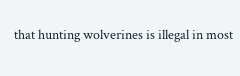that hunting wolverines is illegal in most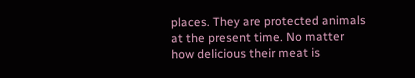places. They are protected animals at the present time. No matter how delicious their meat is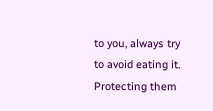to you, always try to avoid eating it. Protecting them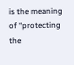is the meaning of “protecting the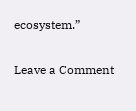ecosystem.”

Leave a Comment